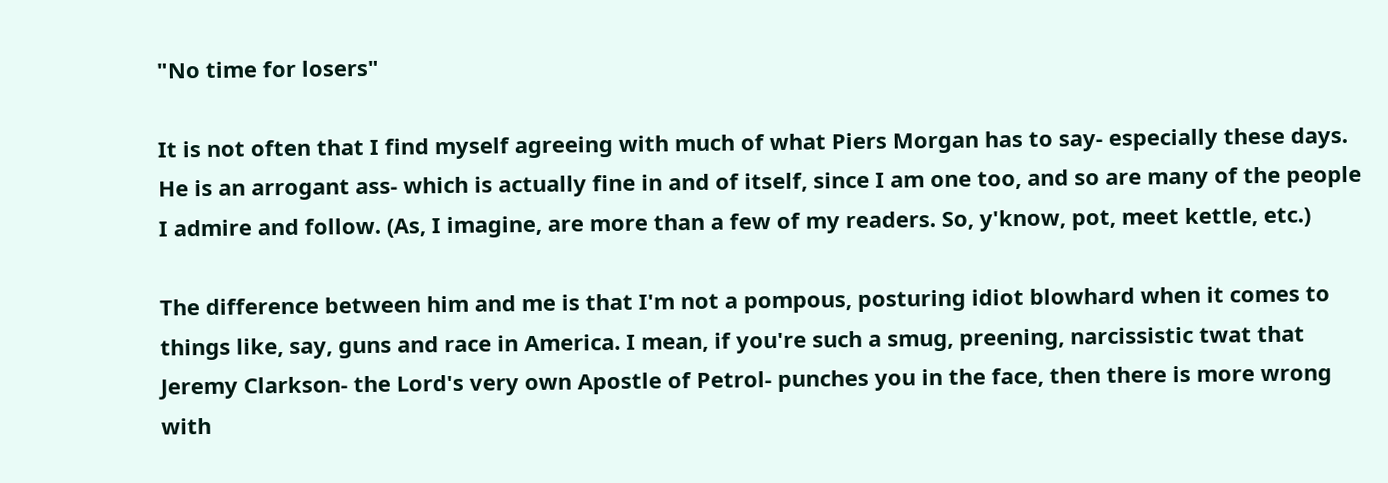"No time for losers"

It is not often that I find myself agreeing with much of what Piers Morgan has to say- especially these days. He is an arrogant ass- which is actually fine in and of itself, since I am one too, and so are many of the people I admire and follow. (As, I imagine, are more than a few of my readers. So, y'know, pot, meet kettle, etc.)

The difference between him and me is that I'm not a pompous, posturing idiot blowhard when it comes to things like, say, guns and race in America. I mean, if you're such a smug, preening, narcissistic twat that Jeremy Clarkson- the Lord's very own Apostle of Petrol- punches you in the face, then there is more wrong with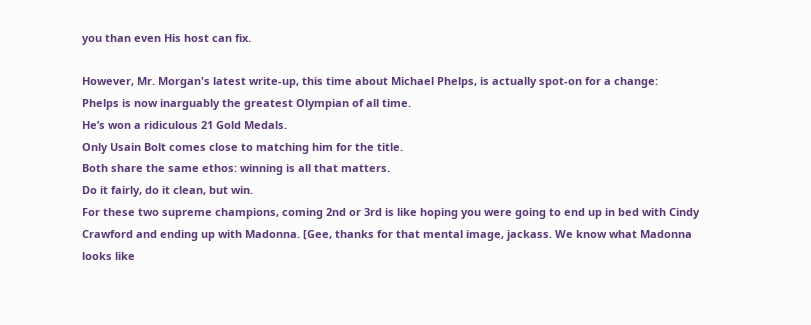you than even His host can fix.

However, Mr. Morgan's latest write-up, this time about Michael Phelps, is actually spot-on for a change:
Phelps is now inarguably the greatest Olympian of all time.
He’s won a ridiculous 21 Gold Medals.
Only Usain Bolt comes close to matching him for the title.
Both share the same ethos: winning is all that matters.
Do it fairly, do it clean, but win.
For these two supreme champions, coming 2nd or 3rd is like hoping you were going to end up in bed with Cindy Crawford and ending up with Madonna. [Gee, thanks for that mental image, jackass. We know what Madonna looks like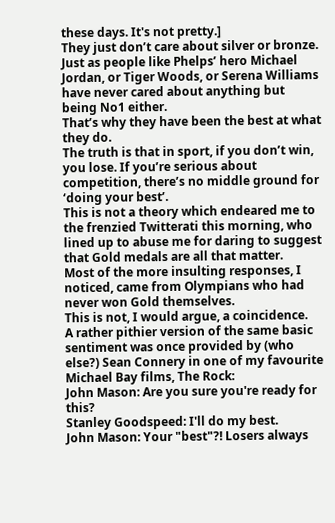these days. It's not pretty.]
They just don’t care about silver or bronze.
Just as people like Phelps’ hero Michael Jordan, or Tiger Woods, or Serena Williams have never cared about anything but being No1 either.
That’s why they have been the best at what they do.
The truth is that in sport, if you don’t win, you lose. If you’re serious about competition, there’s no middle ground for ‘doing your best’.
This is not a theory which endeared me to the frenzied Twitterati this morning, who lined up to abuse me for daring to suggest that Gold medals are all that matter.
Most of the more insulting responses, I noticed, came from Olympians who had never won Gold themselves.
This is not, I would argue, a coincidence.
A rather pithier version of the same basic sentiment was once provided by (who else?) Sean Connery in one of my favourite Michael Bay films, The Rock:
John Mason: Are you sure you're ready for this?
Stanley Goodspeed: I'll do my best.
John Mason: Your "best"?! Losers always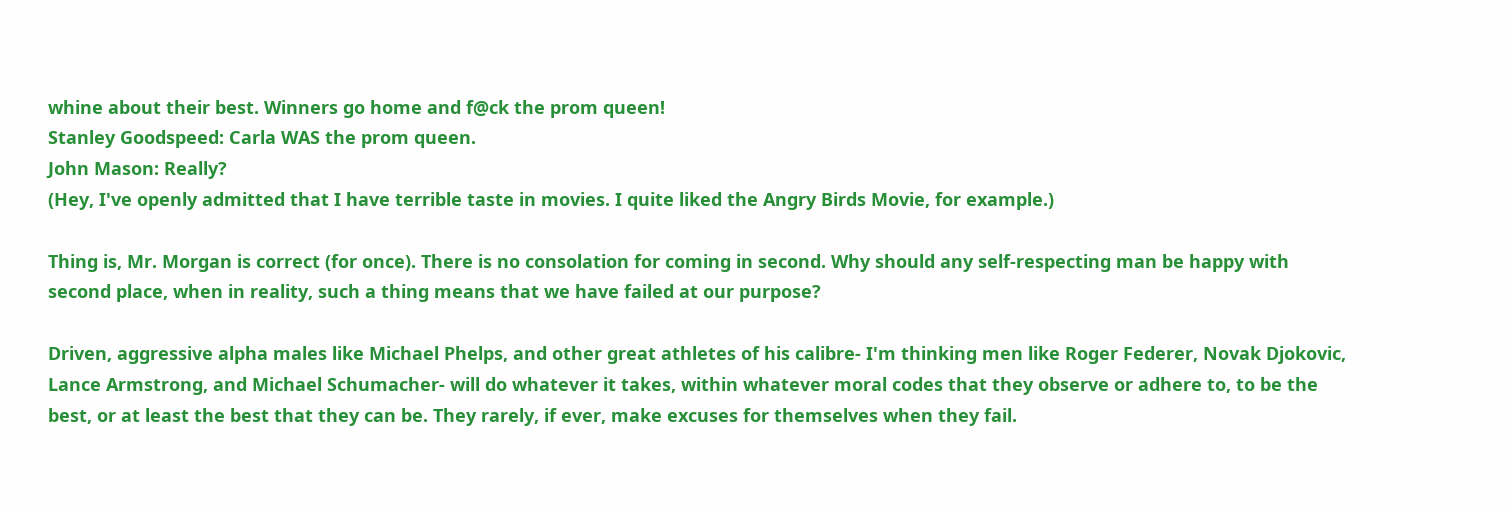whine about their best. Winners go home and f@ck the prom queen!
Stanley Goodspeed: Carla WAS the prom queen.
John Mason: Really?
(Hey, I've openly admitted that I have terrible taste in movies. I quite liked the Angry Birds Movie, for example.)

Thing is, Mr. Morgan is correct (for once). There is no consolation for coming in second. Why should any self-respecting man be happy with second place, when in reality, such a thing means that we have failed at our purpose?

Driven, aggressive alpha males like Michael Phelps, and other great athletes of his calibre- I'm thinking men like Roger Federer, Novak Djokovic, Lance Armstrong, and Michael Schumacher- will do whatever it takes, within whatever moral codes that they observe or adhere to, to be the best, or at least the best that they can be. They rarely, if ever, make excuses for themselves when they fail.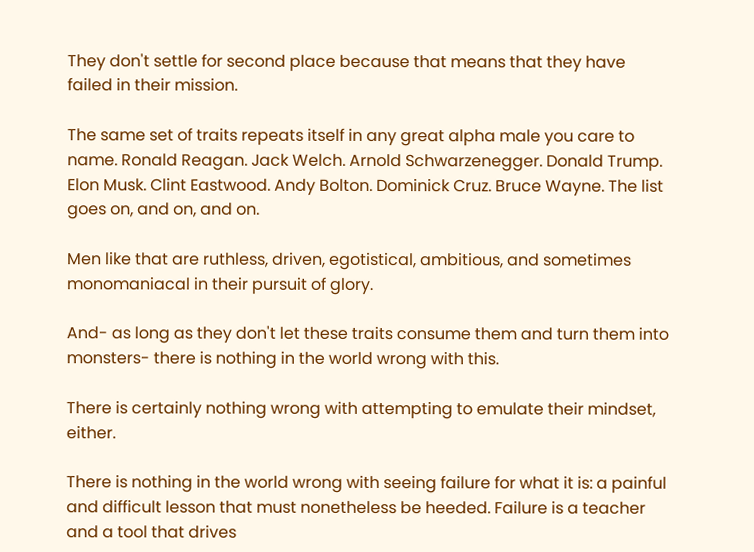They don't settle for second place because that means that they have failed in their mission.

The same set of traits repeats itself in any great alpha male you care to name. Ronald Reagan. Jack Welch. Arnold Schwarzenegger. Donald Trump. Elon Musk. Clint Eastwood. Andy Bolton. Dominick Cruz. Bruce Wayne. The list goes on, and on, and on.

Men like that are ruthless, driven, egotistical, ambitious, and sometimes monomaniacal in their pursuit of glory.

And- as long as they don't let these traits consume them and turn them into monsters- there is nothing in the world wrong with this.

There is certainly nothing wrong with attempting to emulate their mindset, either.

There is nothing in the world wrong with seeing failure for what it is: a painful and difficult lesson that must nonetheless be heeded. Failure is a teacher and a tool that drives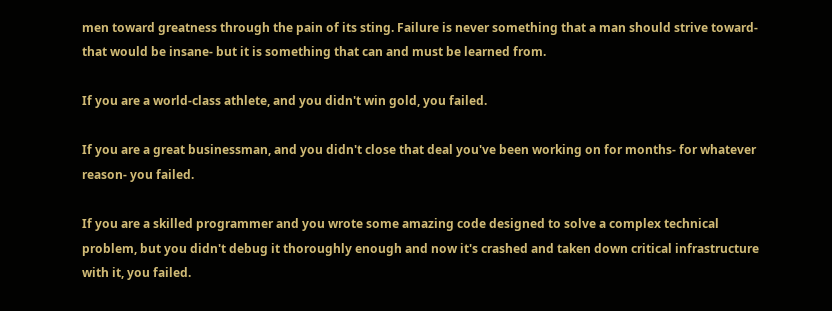men toward greatness through the pain of its sting. Failure is never something that a man should strive toward- that would be insane- but it is something that can and must be learned from.

If you are a world-class athlete, and you didn't win gold, you failed.

If you are a great businessman, and you didn't close that deal you've been working on for months- for whatever reason- you failed.

If you are a skilled programmer and you wrote some amazing code designed to solve a complex technical problem, but you didn't debug it thoroughly enough and now it's crashed and taken down critical infrastructure with it, you failed.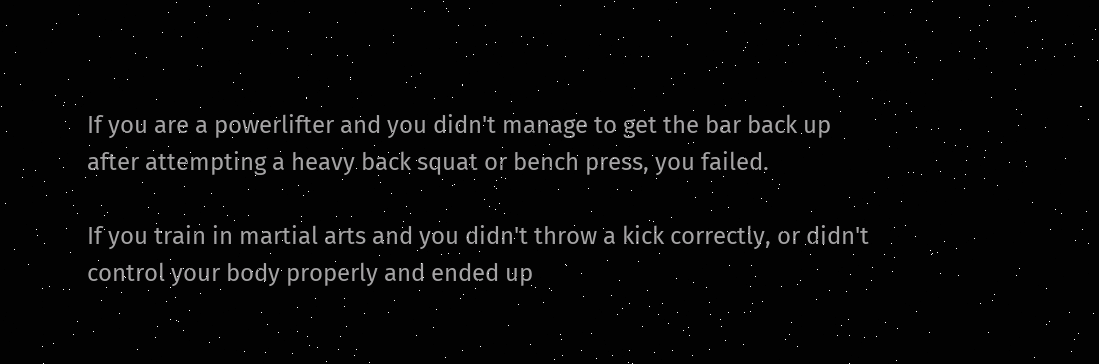If you are a powerlifter and you didn't manage to get the bar back up after attempting a heavy back squat or bench press, you failed.

If you train in martial arts and you didn't throw a kick correctly, or didn't control your body properly and ended up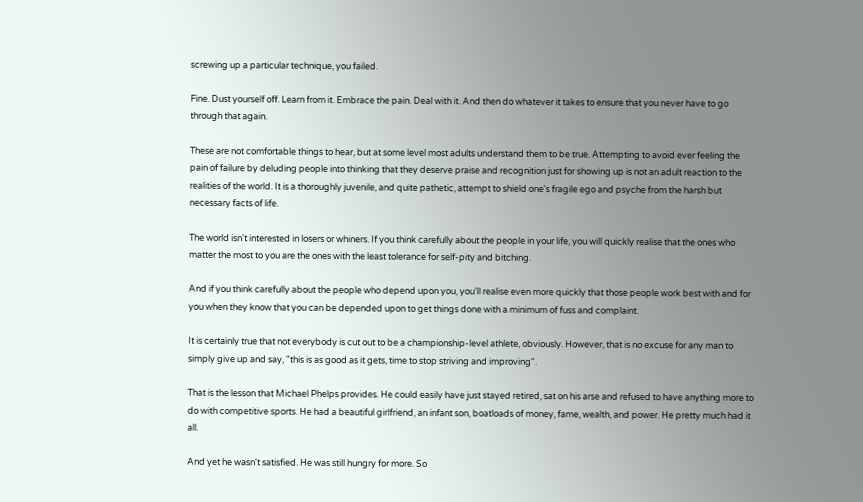screwing up a particular technique, you failed.

Fine. Dust yourself off. Learn from it. Embrace the pain. Deal with it. And then do whatever it takes to ensure that you never have to go through that again.

These are not comfortable things to hear, but at some level most adults understand them to be true. Attempting to avoid ever feeling the pain of failure by deluding people into thinking that they deserve praise and recognition just for showing up is not an adult reaction to the realities of the world. It is a thoroughly juvenile, and quite pathetic, attempt to shield one's fragile ego and psyche from the harsh but necessary facts of life.

The world isn't interested in losers or whiners. If you think carefully about the people in your life, you will quickly realise that the ones who matter the most to you are the ones with the least tolerance for self-pity and bitching.

And if you think carefully about the people who depend upon you, you'll realise even more quickly that those people work best with and for you when they know that you can be depended upon to get things done with a minimum of fuss and complaint.

It is certainly true that not everybody is cut out to be a championship-level athlete, obviously. However, that is no excuse for any man to simply give up and say, "this is as good as it gets, time to stop striving and improving".

That is the lesson that Michael Phelps provides. He could easily have just stayed retired, sat on his arse and refused to have anything more to do with competitive sports. He had a beautiful girlfriend, an infant son, boatloads of money, fame, wealth, and power. He pretty much had it all.

And yet he wasn't satisfied. He was still hungry for more. So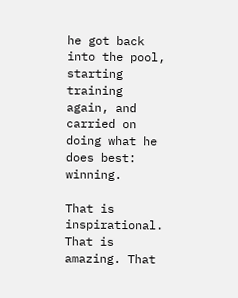he got back into the pool, starting training again, and carried on doing what he does best: winning.

That is inspirational. That is amazing. That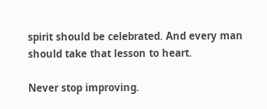spirit should be celebrated. And every man should take that lesson to heart.

Never stop improving.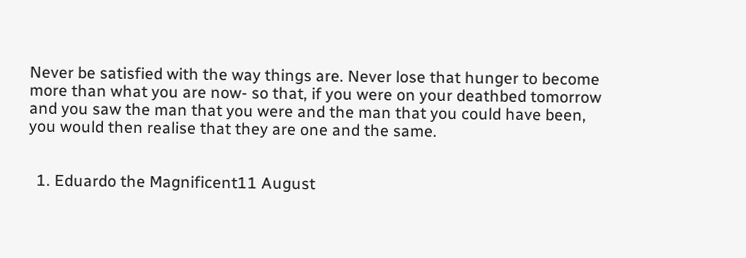Never be satisfied with the way things are. Never lose that hunger to become more than what you are now- so that, if you were on your deathbed tomorrow and you saw the man that you were and the man that you could have been, you would then realise that they are one and the same.


  1. Eduardo the Magnificent11 August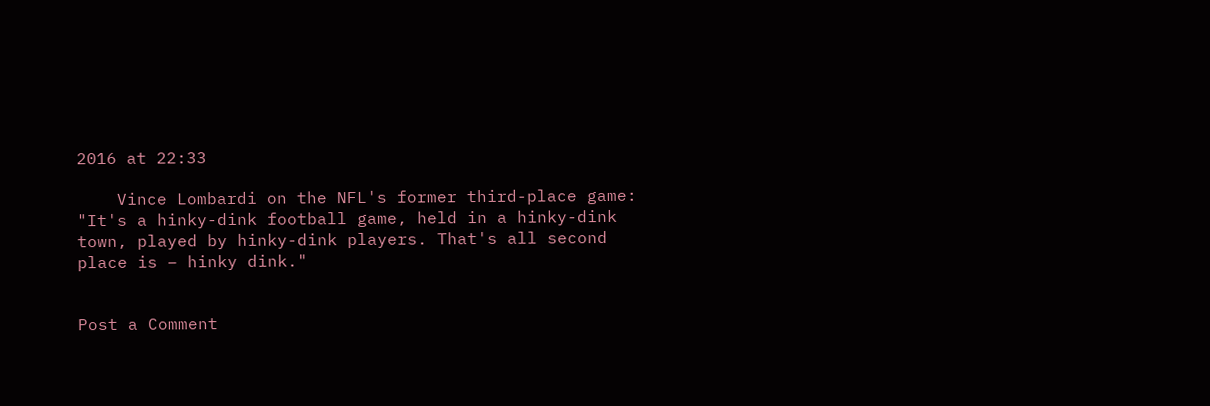2016 at 22:33

    Vince Lombardi on the NFL's former third-place game: "It's a hinky-dink football game, held in a hinky-dink town, played by hinky-dink players. That's all second place is – hinky dink."


Post a Comment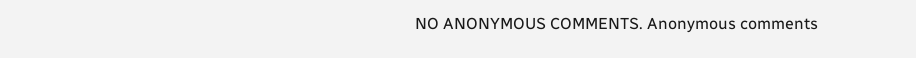NO ANONYMOUS COMMENTS. Anonymous comments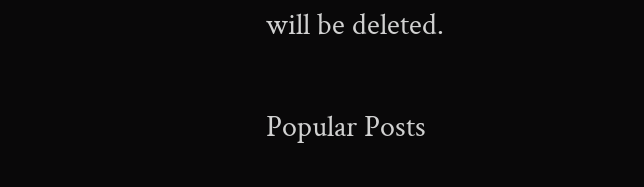will be deleted.

Popular Posts